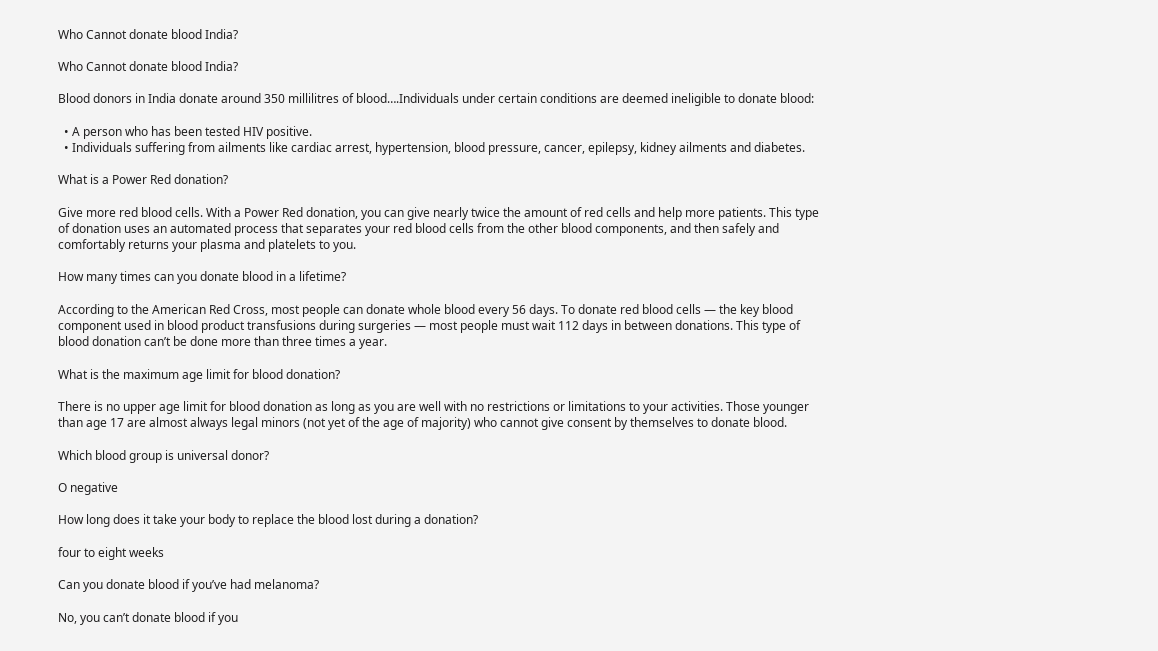Who Cannot donate blood India?

Who Cannot donate blood India?

Blood donors in India donate around 350 millilitres of blood….Individuals under certain conditions are deemed ineligible to donate blood:

  • A person who has been tested HIV positive.
  • Individuals suffering from ailments like cardiac arrest, hypertension, blood pressure, cancer, epilepsy, kidney ailments and diabetes.

What is a Power Red donation?

Give more red blood cells. With a Power Red donation, you can give nearly twice the amount of red cells and help more patients. This type of donation uses an automated process that separates your red blood cells from the other blood components, and then safely and comfortably returns your plasma and platelets to you.

How many times can you donate blood in a lifetime?

According to the American Red Cross, most people can donate whole blood every 56 days. To donate red blood cells — the key blood component used in blood product transfusions during surgeries — most people must wait 112 days in between donations. This type of blood donation can’t be done more than three times a year.

What is the maximum age limit for blood donation?

There is no upper age limit for blood donation as long as you are well with no restrictions or limitations to your activities. Those younger than age 17 are almost always legal minors (not yet of the age of majority) who cannot give consent by themselves to donate blood.

Which blood group is universal donor?

O negative

How long does it take your body to replace the blood lost during a donation?

four to eight weeks

Can you donate blood if you’ve had melanoma?

No, you can’t donate blood if you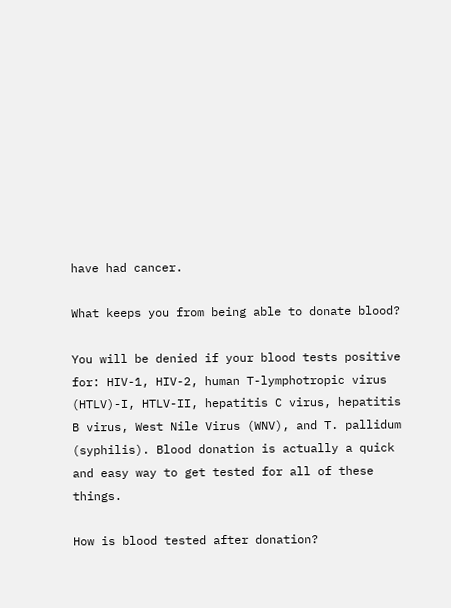have had cancer.

What keeps you from being able to donate blood?

You will be denied if your blood tests positive for: HIV-1, HIV-2, human T-lymphotropic virus (HTLV)-I, HTLV-II, hepatitis C virus, hepatitis B virus, West Nile Virus (WNV), and T. pallidum (syphilis). Blood donation is actually a quick and easy way to get tested for all of these things.

How is blood tested after donation?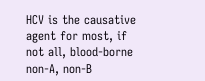HCV is the causative agent for most, if not all, blood-borne non-A, non-B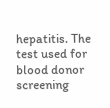hepatitis. The test used for blood donor screening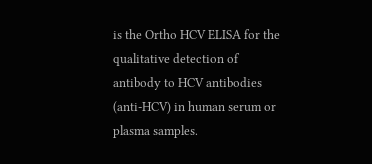is the Ortho HCV ELISA for the qualitative detection of antibody to HCV antibodies (anti-HCV) in human serum or plasma samples.